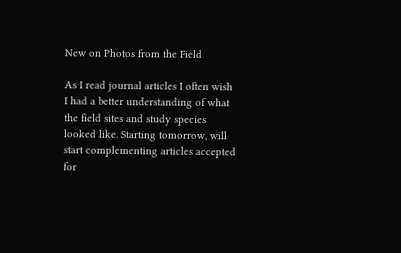New on Photos from the Field

As I read journal articles I often wish I had a better understanding of what the field sites and study species looked like. Starting tomorrow, will start complementing articles accepted for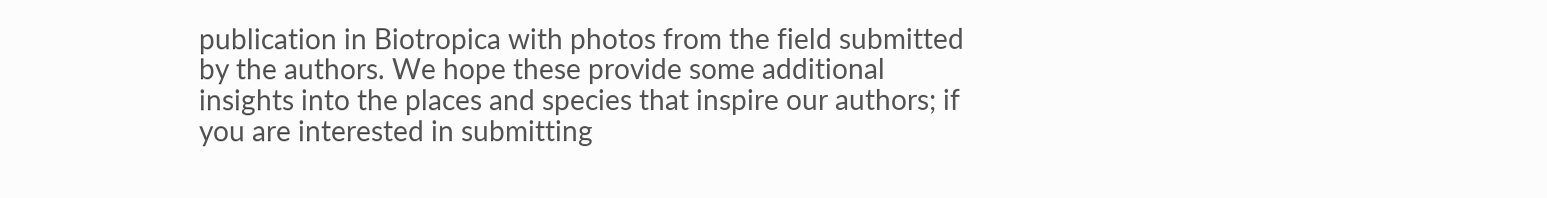publication in Biotropica with photos from the field submitted by the authors. We hope these provide some additional insights into the places and species that inspire our authors; if you are interested in submitting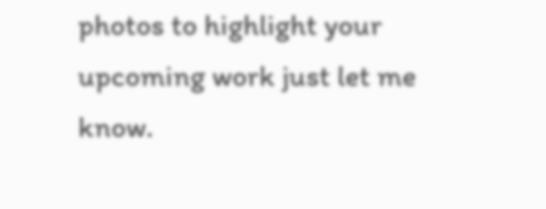photos to highlight your upcoming work just let me know.